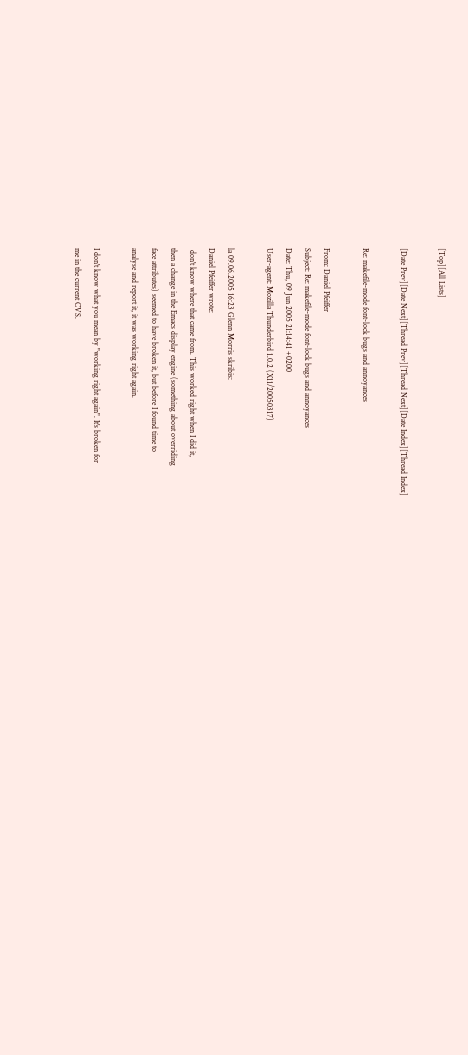[Top][All Lists]

[Date Prev][Date Next][Thread Prev][Thread Next][Date Index][Thread Index]

Re: makefile-mode font-lock bugs and annoyances

From: Daniel Pfeiffer
Subject: Re: makefile-mode font-lock bugs and annoyances
Date: Thu, 09 Jun 2005 21:14:41 +0200
User-agent: Mozilla Thunderbird 1.0.2 (X11/20050317)

la 09.06.2005 16:23 Glenn Morris skribis:
Daniel Pfeiffer wrote:
 don't know where that came from. This worked right when I did it,
then a change in the Emacs display engine (something about overriding
face attributes) seemed to have broken it, but before I found time to
analyse and report it, it was working right again.

I don't know what you mean by "working right again". It's broken for
me in the current CVS.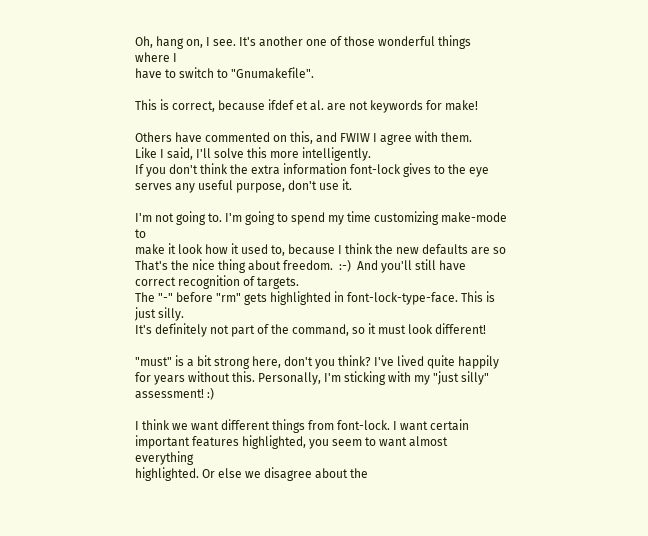Oh, hang on, I see. It's another one of those wonderful things where I
have to switch to "Gnumakefile".

This is correct, because ifdef et al. are not keywords for make!

Others have commented on this, and FWIW I agree with them.
Like I said, I'll solve this more intelligently.
If you don't think the extra information font-lock gives to the eye
serves any useful purpose, don't use it.

I'm not going to. I'm going to spend my time customizing make-mode to
make it look how it used to, because I think the new defaults are so
That's the nice thing about freedom.  :-)  And you'll still have correct recognition of targets.
The "-" before "rm" gets highlighted in font-lock-type-face. This is
just silly.
It's definitely not part of the command, so it must look different!

"must" is a bit strong here, don't you think? I've lived quite happily
for years without this. Personally, I'm sticking with my "just silly"
assessment! :)

I think we want different things from font-lock. I want certain
important features highlighted, you seem to want almost everything
highlighted. Or else we disagree about the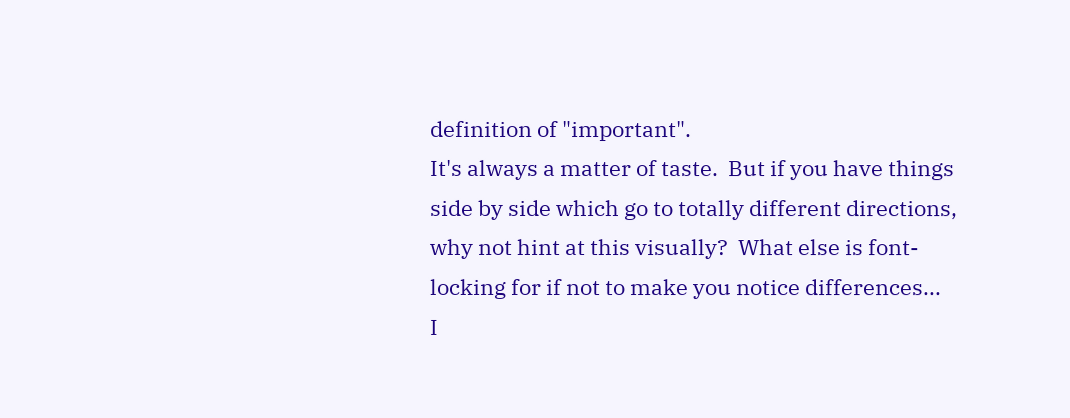definition of "important".
It's always a matter of taste.  But if you have things side by side which go to totally different directions, why not hint at this visually?  What else is font-locking for if not to make you notice differences...
I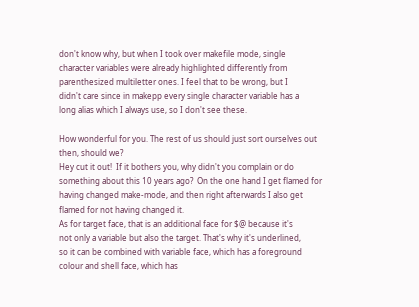don't know why, but when I took over makefile mode, single
character variables were already highlighted differently from
parenthesized multiletter ones. I feel that to be wrong, but I
didn't care since in makepp every single character variable has a
long alias which I always use, so I don't see these.

How wonderful for you. The rest of us should just sort ourselves out
then, should we?
Hey cut it out!  If it bothers you, why didn't you complain or do something about this 10 years ago?  On the one hand I get flamed for having changed make-mode, and then right afterwards I also get flamed for not having changed it.
As for target face, that is an additional face for $@ because it's
not only a variable but also the target. That's why it's underlined,
so it can be combined with variable face, which has a foreground
colour and shell face, which has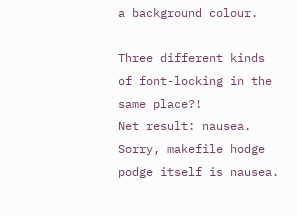a background colour.

Three different kinds of font-locking in the same place?!
Net result: nausea.
Sorry, makefile hodge podge itself is nausea.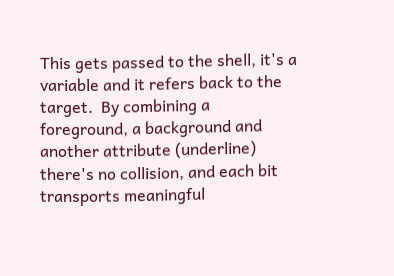This gets passed to the shell, it's a variable and it refers back to the target.  By combining a foreground, a background and another attribute (underline) there's no collision, and each bit transports meaningful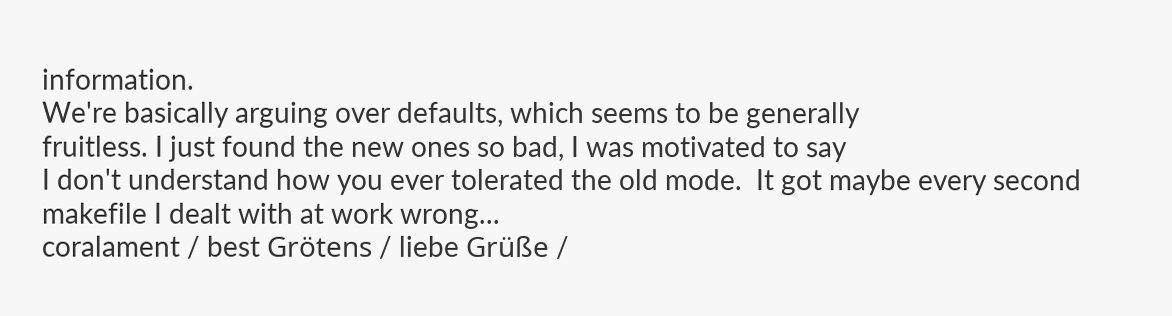information.
We're basically arguing over defaults, which seems to be generally
fruitless. I just found the new ones so bad, I was motivated to say
I don't understand how you ever tolerated the old mode.  It got maybe every second makefile I dealt with at work wrong...
coralament / best Grötens / liebe Grüße /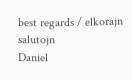best regards / elkorajn salutojn
Daniel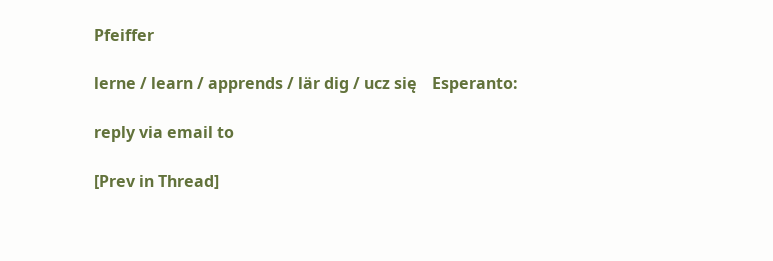Pfeiffer

lerne / learn / apprends / lär dig / ucz się    Esperanto:

reply via email to

[Prev in Thread]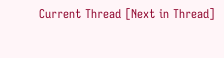Current Thread [Next in Thread]